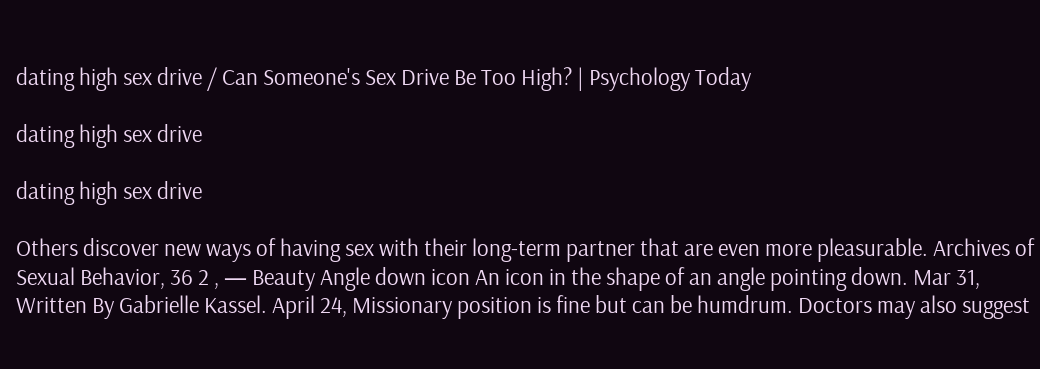dating high sex drive / Can Someone's Sex Drive Be Too High? | Psychology Today

dating high sex drive

dating high sex drive

Others discover new ways of having sex with their long-term partner that are even more pleasurable. Archives of Sexual Behavior, 36 2 , — Beauty Angle down icon An icon in the shape of an angle pointing down. Mar 31, Written By Gabrielle Kassel. April 24, Missionary position is fine but can be humdrum. Doctors may also suggest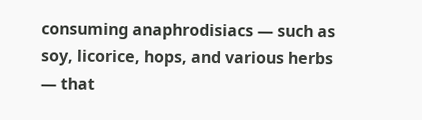consuming anaphrodisiacs — such as soy, licorice, hops, and various herbs — that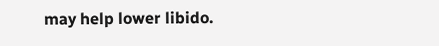may help lower libido.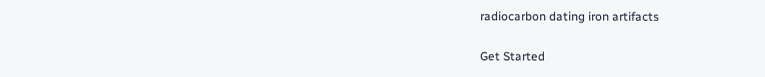radiocarbon dating iron artifacts

Get Started